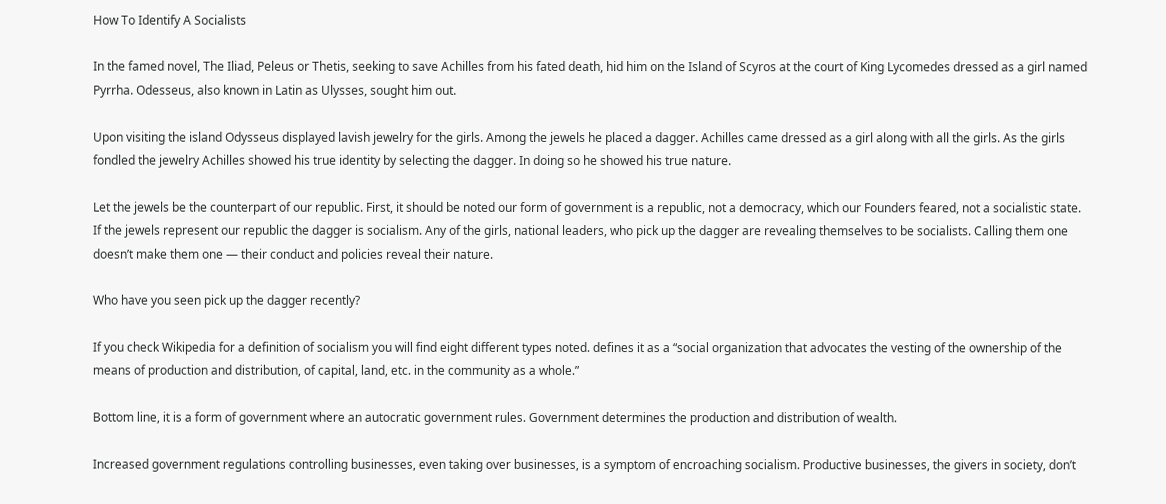How To Identify A Socialists

In the famed novel, The Iliad, Peleus or Thetis, seeking to save Achilles from his fated death, hid him on the Island of Scyros at the court of King Lycomedes dressed as a girl named Pyrrha. Odesseus, also known in Latin as Ulysses, sought him out.

Upon visiting the island Odysseus displayed lavish jewelry for the girls. Among the jewels he placed a dagger. Achilles came dressed as a girl along with all the girls. As the girls fondled the jewelry Achilles showed his true identity by selecting the dagger. In doing so he showed his true nature.

Let the jewels be the counterpart of our republic. First, it should be noted our form of government is a republic, not a democracy, which our Founders feared, not a socialistic state. If the jewels represent our republic the dagger is socialism. Any of the girls, national leaders, who pick up the dagger are revealing themselves to be socialists. Calling them one doesn’t make them one — their conduct and policies reveal their nature.

Who have you seen pick up the dagger recently?

If you check Wikipedia for a definition of socialism you will find eight different types noted. defines it as a “social organization that advocates the vesting of the ownership of the means of production and distribution, of capital, land, etc. in the community as a whole.”

Bottom line, it is a form of government where an autocratic government rules. Government determines the production and distribution of wealth.

Increased government regulations controlling businesses, even taking over businesses, is a symptom of encroaching socialism. Productive businesses, the givers in society, don’t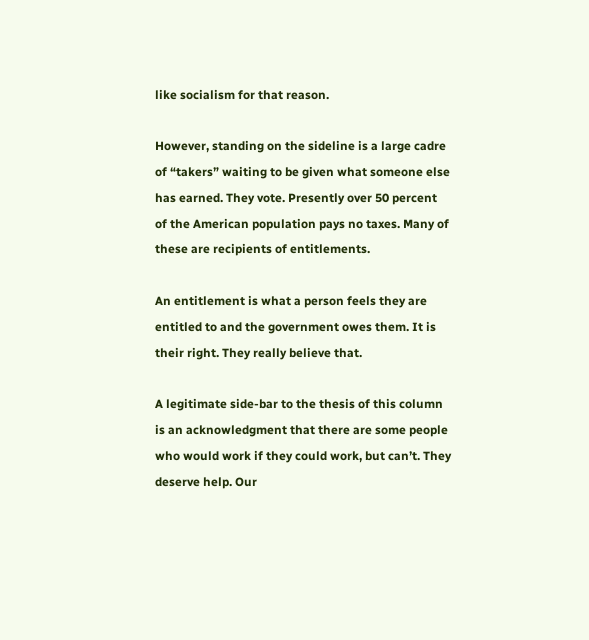like socialism for that reason.

However, standing on the sideline is a large cadre of “takers” waiting to be given what someone else has earned. They vote. Presently over 50 percent of the American population pays no taxes. Many of these are recipients of entitlements.

An entitlement is what a person feels they are entitled to and the government owes them. It is their right. They really believe that.

A legitimate side-bar to the thesis of this column is an acknowledgment that there are some people who would work if they could work, but can’t. They deserve help. Our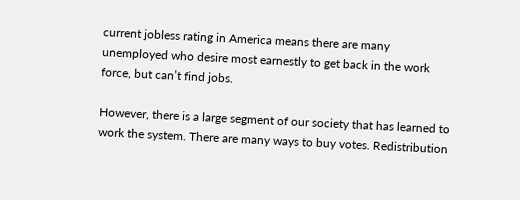current jobless rating in America means there are many unemployed who desire most earnestly to get back in the work force, but can’t find jobs.

However, there is a large segment of our society that has learned to work the system. There are many ways to buy votes. Redistribution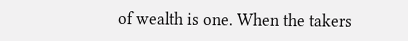of wealth is one. When the takers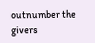outnumber the givers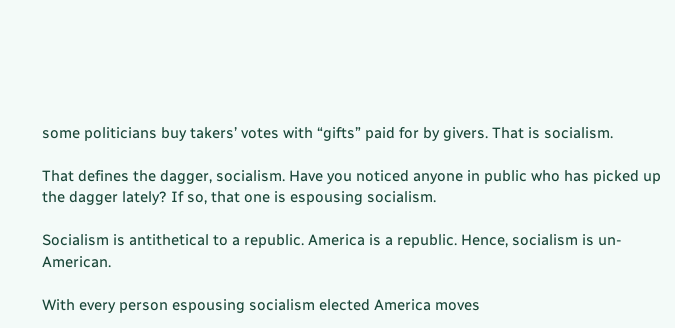some politicians buy takers’ votes with “gifts” paid for by givers. That is socialism.

That defines the dagger, socialism. Have you noticed anyone in public who has picked up the dagger lately? If so, that one is espousing socialism.

Socialism is antithetical to a republic. America is a republic. Hence, socialism is un-American.

With every person espousing socialism elected America moves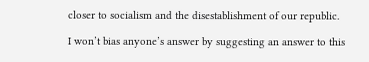closer to socialism and the disestablishment of our republic.

I won’t bias anyone’s answer by suggesting an answer to this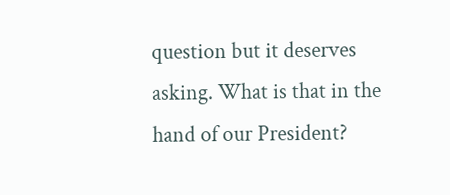question but it deserves asking. What is that in the hand of our President?